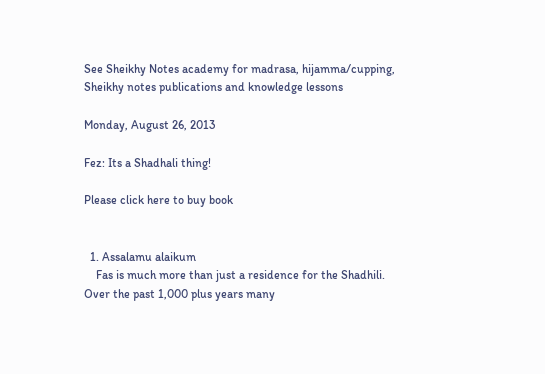See Sheikhy Notes academy for madrasa, hijamma/cupping, Sheikhy notes publications and knowledge lessons

Monday, August 26, 2013

Fez: Its a Shadhali thing!

Please click here to buy book


  1. Assalamu alaikum
    Fas is much more than just a residence for the Shadhili. Over the past 1,000 plus years many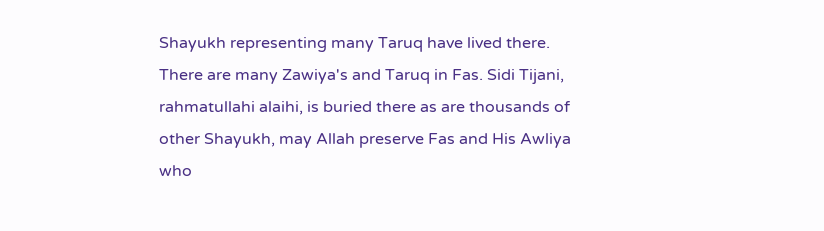Shayukh representing many Taruq have lived there. There are many Zawiya's and Taruq in Fas. Sidi Tijani, rahmatullahi alaihi, is buried there as are thousands of other Shayukh, may Allah preserve Fas and His Awliya who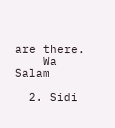are there.
    Wa Salam

  2. Sidi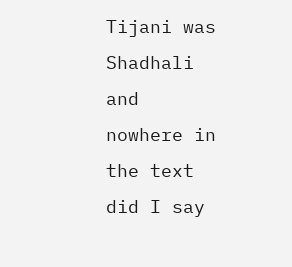Tijani was Shadhali and nowhere in the text did I say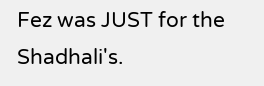Fez was JUST for the Shadhali's.